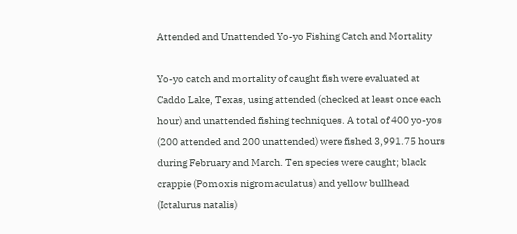Attended and Unattended Yo-yo Fishing Catch and Mortality

Yo-yo catch and mortality of caught fish were evaluated at Caddo Lake, Texas, using attended (checked at least once each hour) and unattended fishing techniques. A total of 400 yo-yos (200 attended and 200 unattended) were fished 3,991.75 hours during February and March. Ten species were caught; black crappie (Pomoxis nigromaculatus) and yellow bullhead (Ictalurus natalis)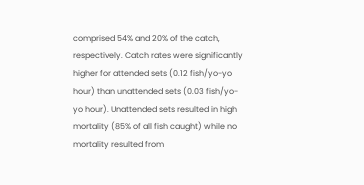comprised 54% and 20% of the catch, respectively. Catch rates were significantly higher for attended sets (0.12 fish/yo-yo hour) than unattended sets (0.03 fish/yo-yo hour). Unattended sets resulted in high mortality (85% of all fish caught) while no mortality resulted from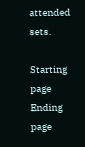attended sets.

Starting page
Ending page